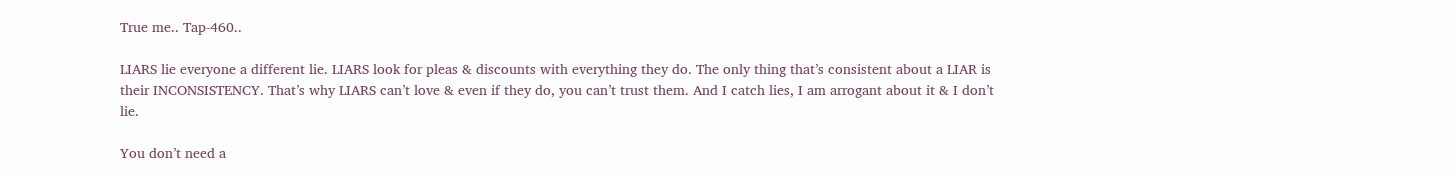True me.. Tap-460..

LIARS lie everyone a different lie. LIARS look for pleas & discounts with everything they do. The only thing that’s consistent about a LIAR is their INCONSISTENCY. That’s why LIARS can’t love & even if they do, you can’t trust them. And I catch lies, I am arrogant about it & I don’t lie.

You don’t need a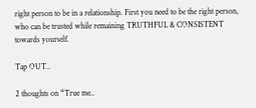right person to be in a relationship. First you need to be the right person, who can be trusted while remaining TRUTHFUL & CONSISTENT towards yourself.

Tap OUT..

2 thoughts on “True me..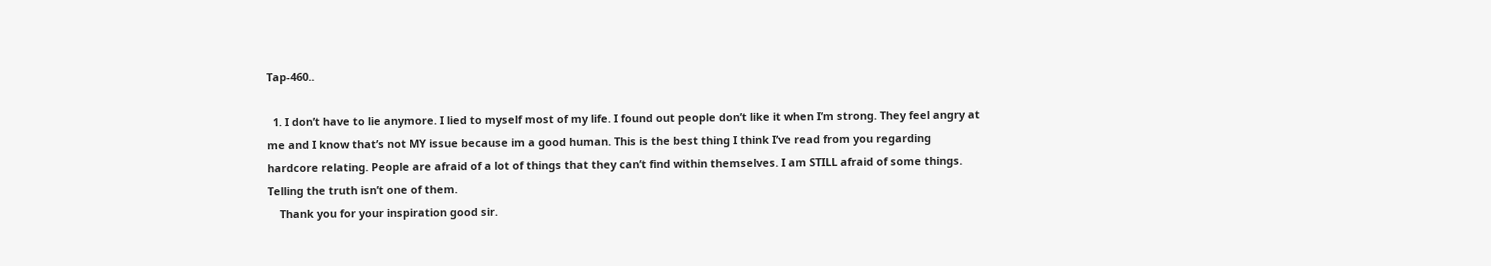Tap-460..

  1. I don’t have to lie anymore. I lied to myself most of my life. I found out people don’t like it when I’m strong. They feel angry at me and I know that’s not MY issue because im a good human. This is the best thing I think I’ve read from you regarding hardcore relating. People are afraid of a lot of things that they can’t find within themselves. I am STILL afraid of some things. Telling the truth isn’t one of them.
    Thank you for your inspiration good sir.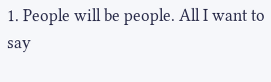1. People will be people. All I want to say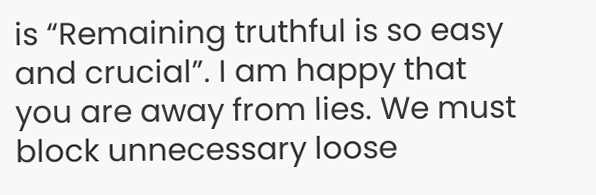is “Remaining truthful is so easy and crucial”. I am happy that you are away from lies. We must block unnecessary loose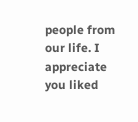people from our life. I appreciate you liked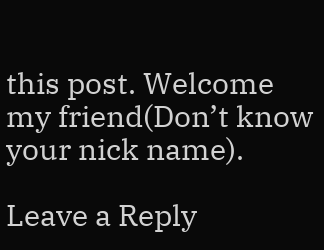this post. Welcome my friend(Don’t know your nick name).

Leave a Reply